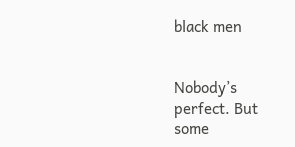black men


Nobody’s perfect. But some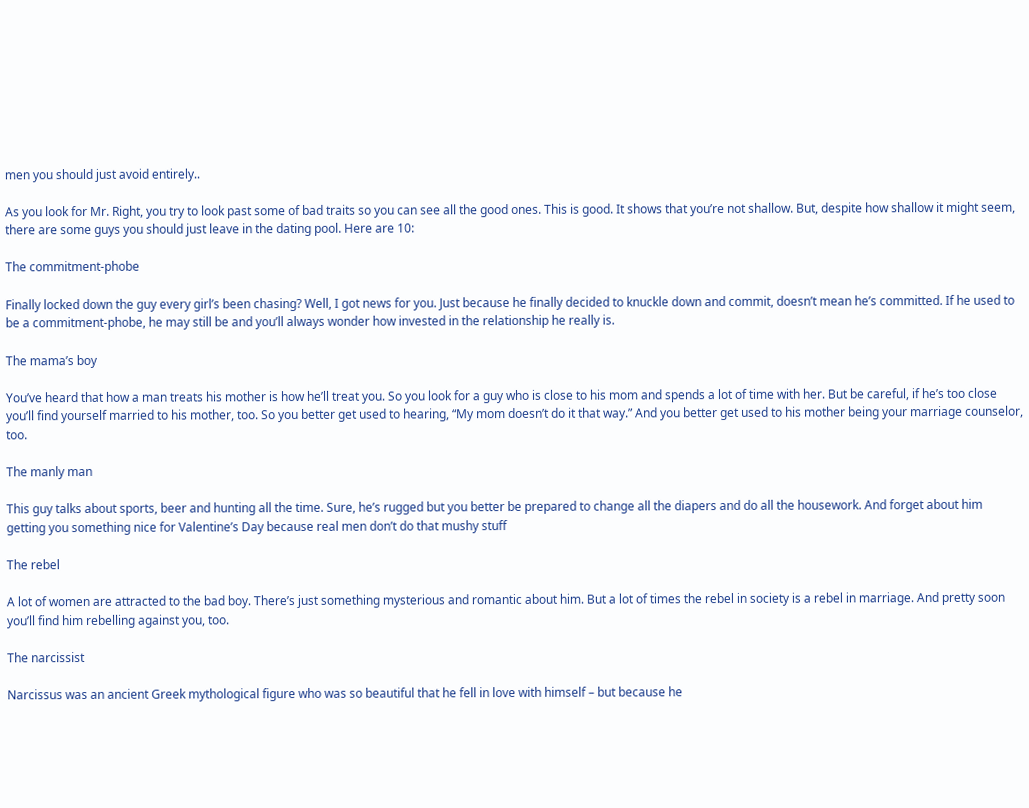men you should just avoid entirely..

As you look for Mr. Right, you try to look past some of bad traits so you can see all the good ones. This is good. It shows that you’re not shallow. But, despite how shallow it might seem, there are some guys you should just leave in the dating pool. Here are 10:

The commitment-phobe

Finally locked down the guy every girl’s been chasing? Well, I got news for you. Just because he finally decided to knuckle down and commit, doesn’t mean he’s committed. If he used to be a commitment-phobe, he may still be and you’ll always wonder how invested in the relationship he really is.

The mama’s boy

You’ve heard that how a man treats his mother is how he’ll treat you. So you look for a guy who is close to his mom and spends a lot of time with her. But be careful, if he’s too close you’ll find yourself married to his mother, too. So you better get used to hearing, “My mom doesn’t do it that way.” And you better get used to his mother being your marriage counselor, too.

The manly man

This guy talks about sports, beer and hunting all the time. Sure, he’s rugged but you better be prepared to change all the diapers and do all the housework. And forget about him getting you something nice for Valentine’s Day because real men don’t do that mushy stuff

The rebel

A lot of women are attracted to the bad boy. There’s just something mysterious and romantic about him. But a lot of times the rebel in society is a rebel in marriage. And pretty soon you’ll find him rebelling against you, too.

The narcissist

Narcissus was an ancient Greek mythological figure who was so beautiful that he fell in love with himself – but because he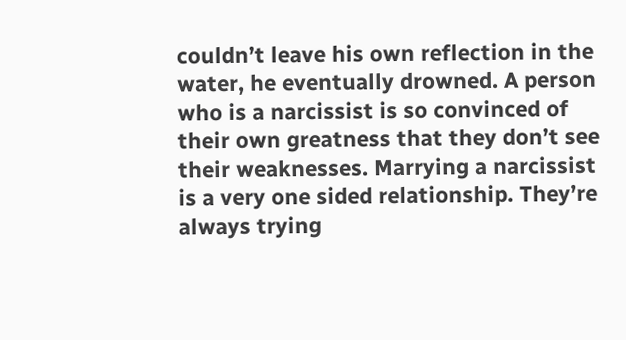couldn’t leave his own reflection in the water, he eventually drowned. A person who is a narcissist is so convinced of their own greatness that they don’t see their weaknesses. Marrying a narcissist is a very one sided relationship. They’re always trying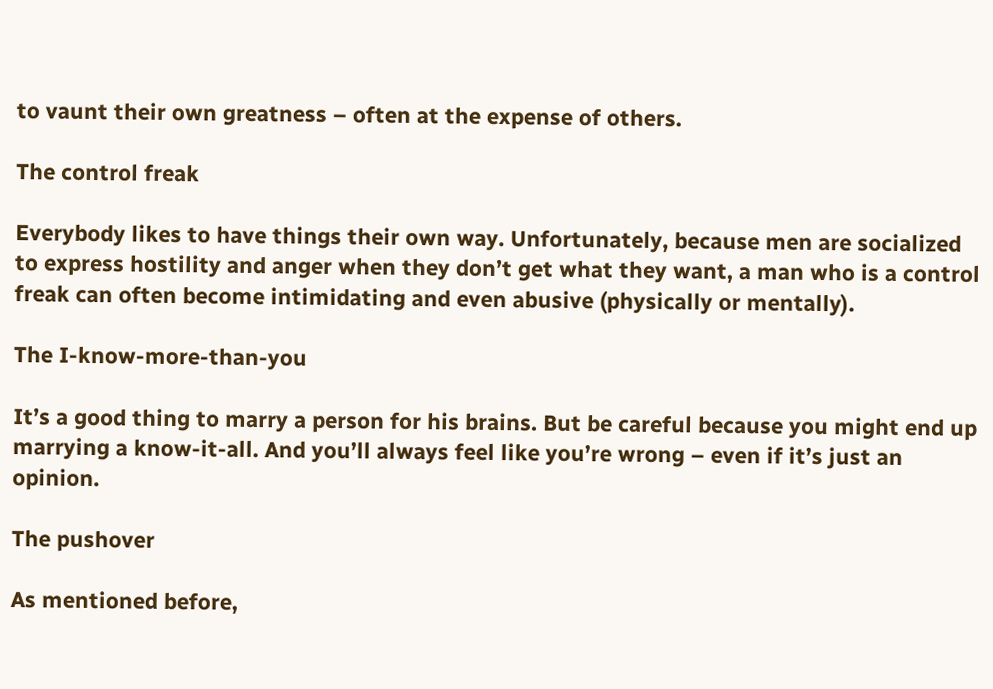to vaunt their own greatness – often at the expense of others.

The control freak

Everybody likes to have things their own way. Unfortunately, because men are socialized to express hostility and anger when they don’t get what they want, a man who is a control freak can often become intimidating and even abusive (physically or mentally).

The I-know-more-than-you

It’s a good thing to marry a person for his brains. But be careful because you might end up marrying a know-it-all. And you’ll always feel like you’re wrong – even if it’s just an opinion.

The pushover

As mentioned before,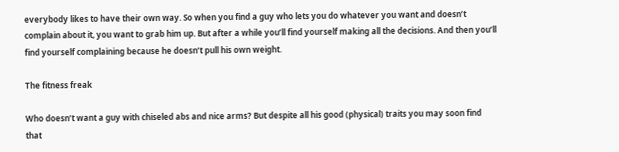everybody likes to have their own way. So when you find a guy who lets you do whatever you want and doesn’t complain about it, you want to grab him up. But after a while you’ll find yourself making all the decisions. And then you’ll find yourself complaining because he doesn’t pull his own weight.

The fitness freak

Who doesn’t want a guy with chiseled abs and nice arms? But despite all his good (physical) traits you may soon find that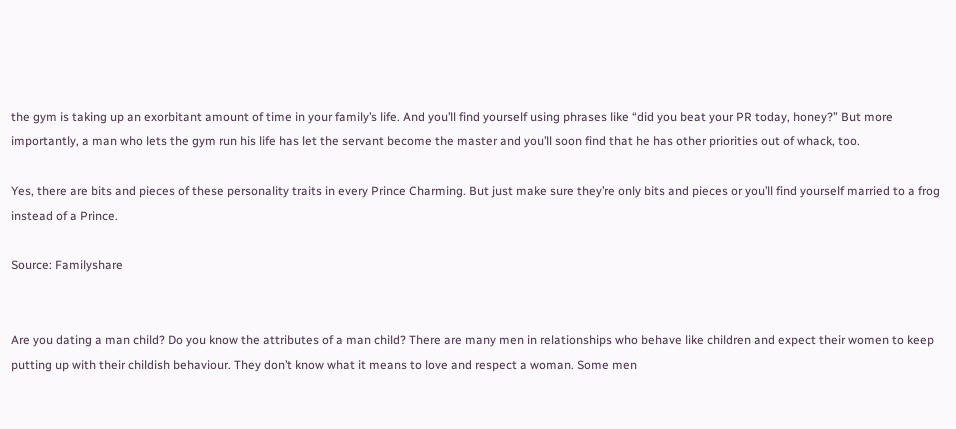the gym is taking up an exorbitant amount of time in your family’s life. And you’ll find yourself using phrases like “did you beat your PR today, honey?” But more importantly, a man who lets the gym run his life has let the servant become the master and you’ll soon find that he has other priorities out of whack, too.

Yes, there are bits and pieces of these personality traits in every Prince Charming. But just make sure they’re only bits and pieces or you’ll find yourself married to a frog instead of a Prince.

Source: Familyshare


Are you dating a man child? Do you know the attributes of a man child? There are many men in relationships who behave like children and expect their women to keep putting up with their childish behaviour. They don’t know what it means to love and respect a woman. Some men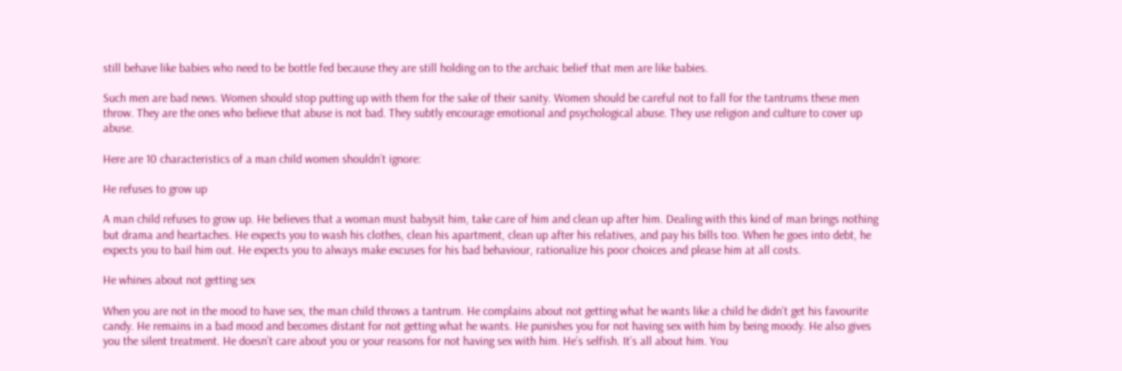still behave like babies who need to be bottle fed because they are still holding on to the archaic belief that men are like babies.

Such men are bad news. Women should stop putting up with them for the sake of their sanity. Women should be careful not to fall for the tantrums these men throw. They are the ones who believe that abuse is not bad. They subtly encourage emotional and psychological abuse. They use religion and culture to cover up abuse.

Here are 10 characteristics of a man child women shouldn’t ignore:

He refuses to grow up

A man child refuses to grow up. He believes that a woman must babysit him, take care of him and clean up after him. Dealing with this kind of man brings nothing but drama and heartaches. He expects you to wash his clothes, clean his apartment, clean up after his relatives, and pay his bills too. When he goes into debt, he expects you to bail him out. He expects you to always make excuses for his bad behaviour, rationalize his poor choices and please him at all costs.

He whines about not getting sex

When you are not in the mood to have sex, the man child throws a tantrum. He complains about not getting what he wants like a child he didn’t get his favourite candy. He remains in a bad mood and becomes distant for not getting what he wants. He punishes you for not having sex with him by being moody. He also gives you the silent treatment. He doesn’t care about you or your reasons for not having sex with him. He’s selfish. It’s all about him. You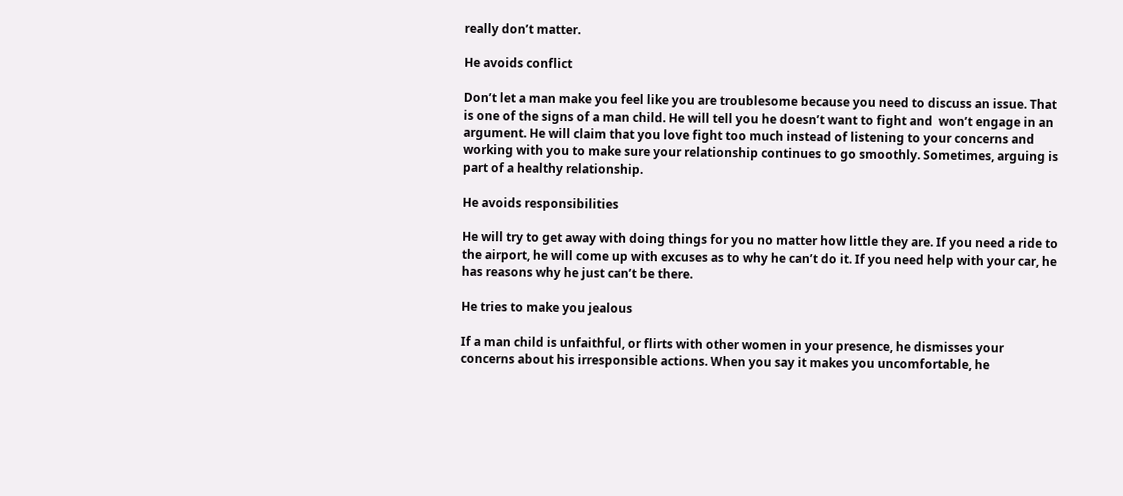really don’t matter.

He avoids conflict

Don’t let a man make you feel like you are troublesome because you need to discuss an issue. That is one of the signs of a man child. He will tell you he doesn’t want to fight and  won’t engage in an argument. He will claim that you love fight too much instead of listening to your concerns and working with you to make sure your relationship continues to go smoothly. Sometimes, arguing is part of a healthy relationship.

He avoids responsibilities

He will try to get away with doing things for you no matter how little they are. If you need a ride to the airport, he will come up with excuses as to why he can’t do it. If you need help with your car, he has reasons why he just can’t be there.

He tries to make you jealous

If a man child is unfaithful, or flirts with other women in your presence, he dismisses your concerns about his irresponsible actions. When you say it makes you uncomfortable, he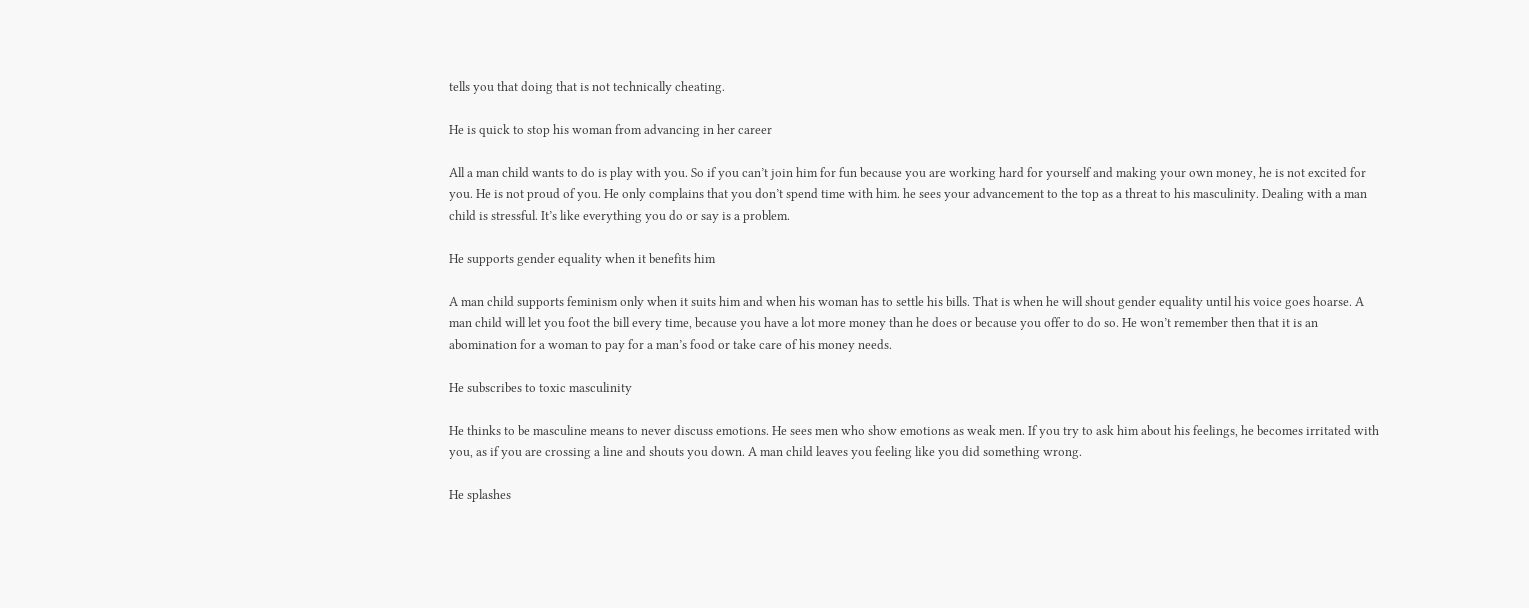tells you that doing that is not technically cheating.

He is quick to stop his woman from advancing in her career

All a man child wants to do is play with you. So if you can’t join him for fun because you are working hard for yourself and making your own money, he is not excited for you. He is not proud of you. He only complains that you don’t spend time with him. he sees your advancement to the top as a threat to his masculinity. Dealing with a man child is stressful. It’s like everything you do or say is a problem.

He supports gender equality when it benefits him

A man child supports feminism only when it suits him and when his woman has to settle his bills. That is when he will shout gender equality until his voice goes hoarse. A man child will let you foot the bill every time, because you have a lot more money than he does or because you offer to do so. He won’t remember then that it is an abomination for a woman to pay for a man’s food or take care of his money needs.

He subscribes to toxic masculinity

He thinks to be masculine means to never discuss emotions. He sees men who show emotions as weak men. If you try to ask him about his feelings, he becomes irritated with you, as if you are crossing a line and shouts you down. A man child leaves you feeling like you did something wrong.

He splashes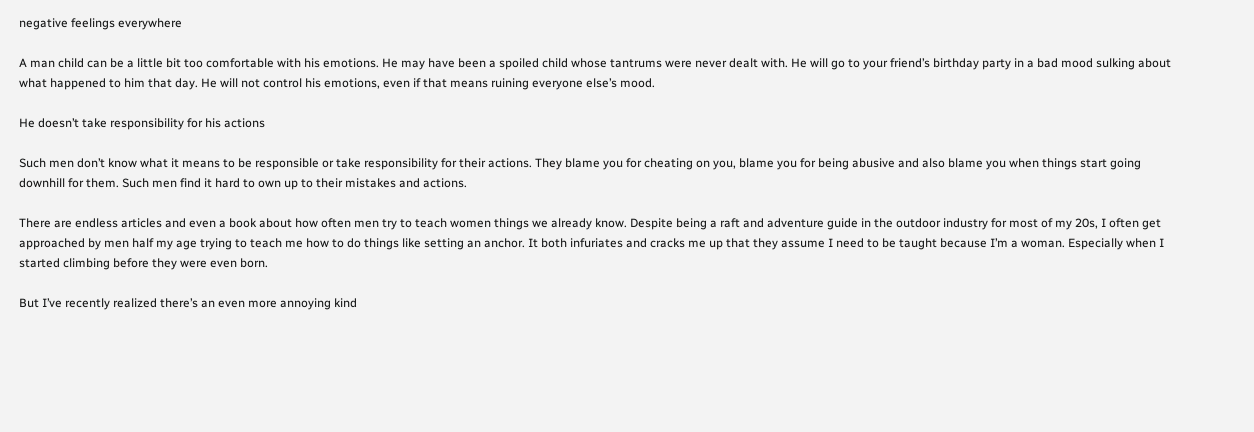negative feelings everywhere

A man child can be a little bit too comfortable with his emotions. He may have been a spoiled child whose tantrums were never dealt with. He will go to your friend’s birthday party in a bad mood sulking about what happened to him that day. He will not control his emotions, even if that means ruining everyone else’s mood.

He doesn’t take responsibility for his actions

Such men don’t know what it means to be responsible or take responsibility for their actions. They blame you for cheating on you, blame you for being abusive and also blame you when things start going downhill for them. Such men find it hard to own up to their mistakes and actions.

There are endless articles and even a book about how often men try to teach women things we already know. Despite being a raft and adventure guide in the outdoor industry for most of my 20s, I often get approached by men half my age trying to teach me how to do things like setting an anchor. It both infuriates and cracks me up that they assume I need to be taught because I’m a woman. Especially when I started climbing before they were even born.

But I’ve recently realized there’s an even more annoying kind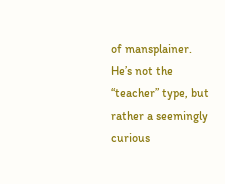of mansplainer. He’s not the “teacher” type, but rather a seemingly curious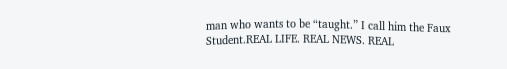man who wants to be “taught.” I call him the Faux Student.REAL LIFE. REAL NEWS. REAL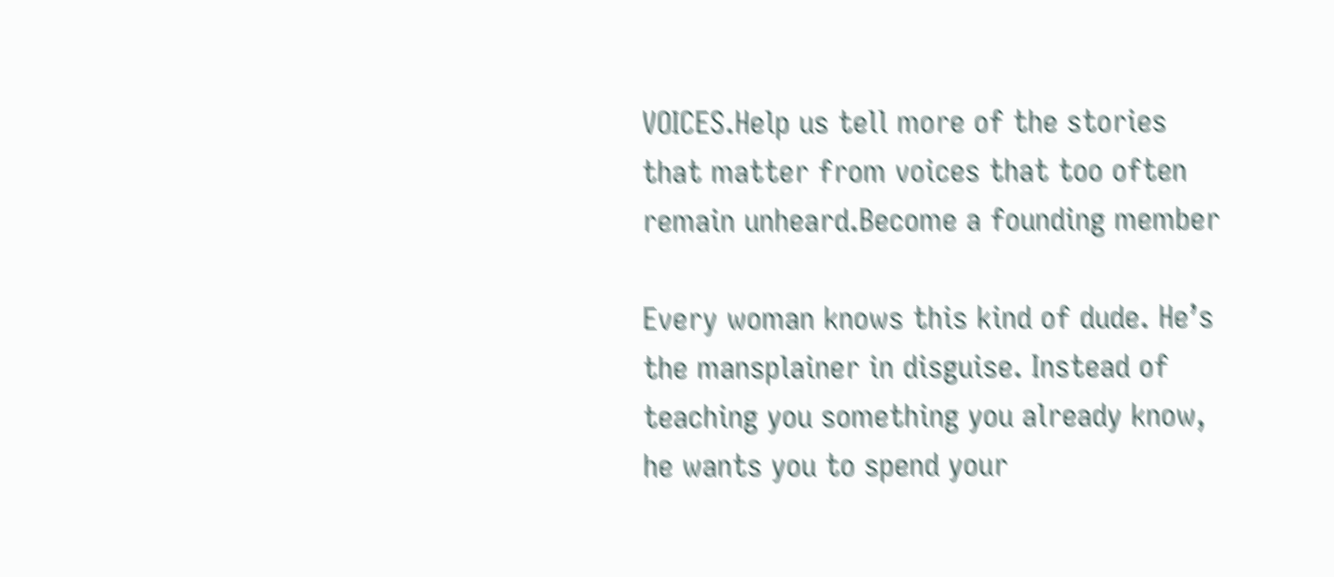VOICES.Help us tell more of the stories that matter from voices that too often remain unheard.Become a founding member

Every woman knows this kind of dude. He’s the mansplainer in disguise. Instead of teaching you something you already know, he wants you to spend your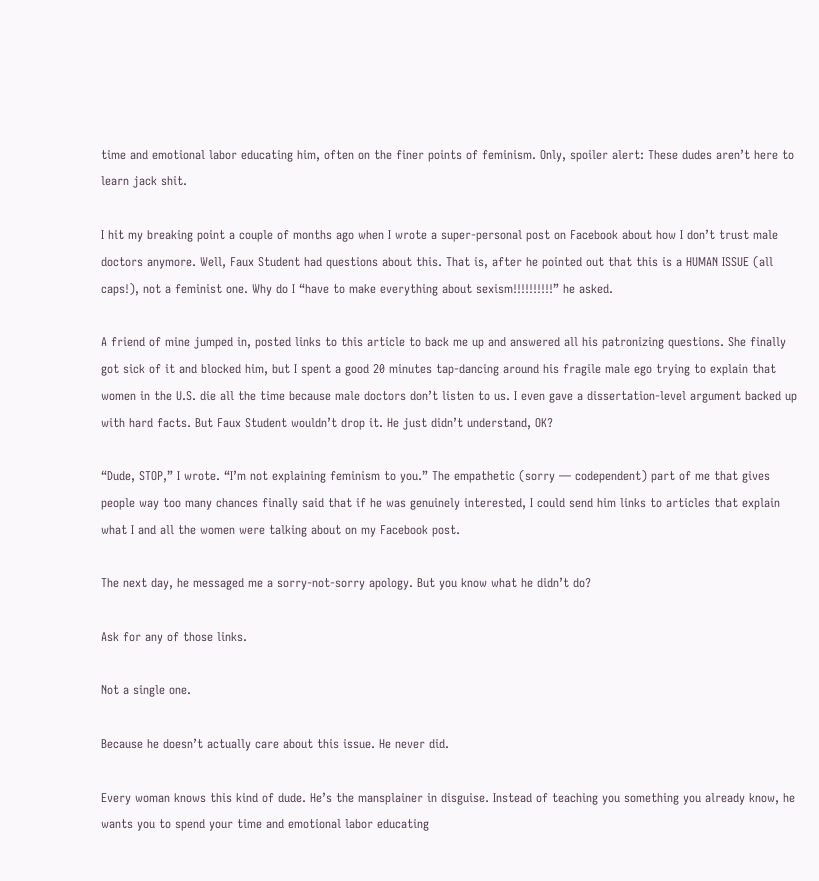time and emotional labor educating him, often on the finer points of feminism. Only, spoiler alert: These dudes aren’t here to learn jack shit.

I hit my breaking point a couple of months ago when I wrote a super-personal post on Facebook about how I don’t trust male doctors anymore. Well, Faux Student had questions about this. That is, after he pointed out that this is a HUMAN ISSUE (all caps!), not a feminist one. Why do I “have to make everything about sexism!!!!!!!!!!” he asked.

A friend of mine jumped in, posted links to this article to back me up and answered all his patronizing questions. She finally got sick of it and blocked him, but I spent a good 20 minutes tap-dancing around his fragile male ego trying to explain that women in the U.S. die all the time because male doctors don’t listen to us. I even gave a dissertation-level argument backed up with hard facts. But Faux Student wouldn’t drop it. He just didn’t understand, OK?

“Dude, STOP,” I wrote. “I’m not explaining feminism to you.” The empathetic (sorry — codependent) part of me that gives people way too many chances finally said that if he was genuinely interested, I could send him links to articles that explain what I and all the women were talking about on my Facebook post.

The next day, he messaged me a sorry-not-sorry apology. But you know what he didn’t do?

Ask for any of those links.

Not a single one.

Because he doesn’t actually care about this issue. He never did.

Every woman knows this kind of dude. He’s the mansplainer in disguise. Instead of teaching you something you already know, he wants you to spend your time and emotional labor educating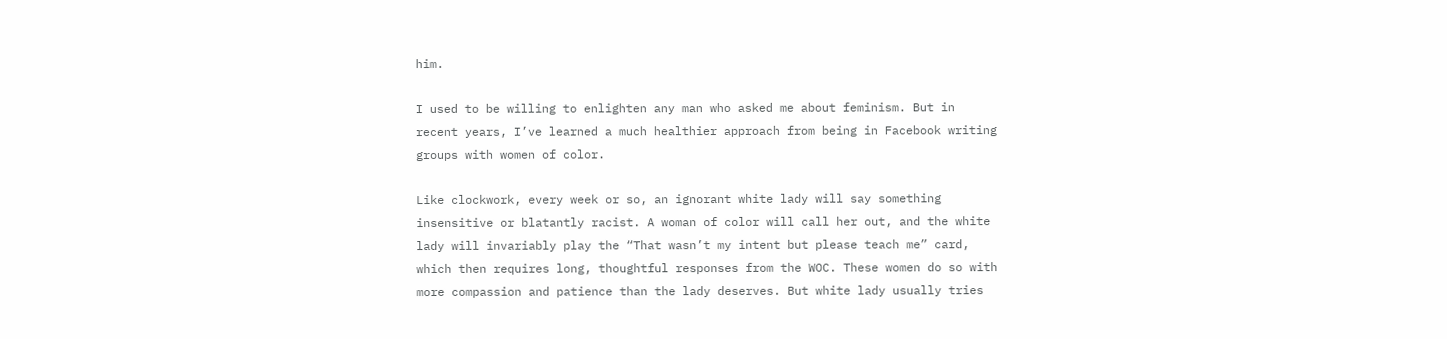him.

I used to be willing to enlighten any man who asked me about feminism. But in recent years, I’ve learned a much healthier approach from being in Facebook writing groups with women of color.

Like clockwork, every week or so, an ignorant white lady will say something insensitive or blatantly racist. A woman of color will call her out, and the white lady will invariably play the “That wasn’t my intent but please teach me” card, which then requires long, thoughtful responses from the WOC. These women do so with more compassion and patience than the lady deserves. But white lady usually tries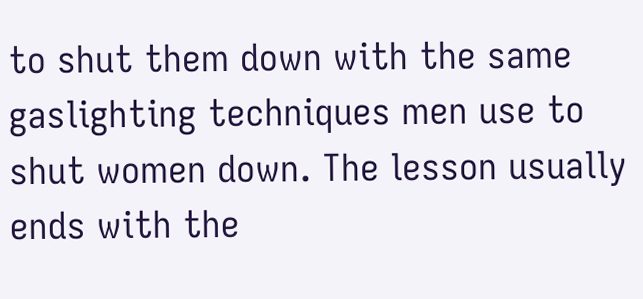to shut them down with the same gaslighting techniques men use to shut women down. The lesson usually ends with the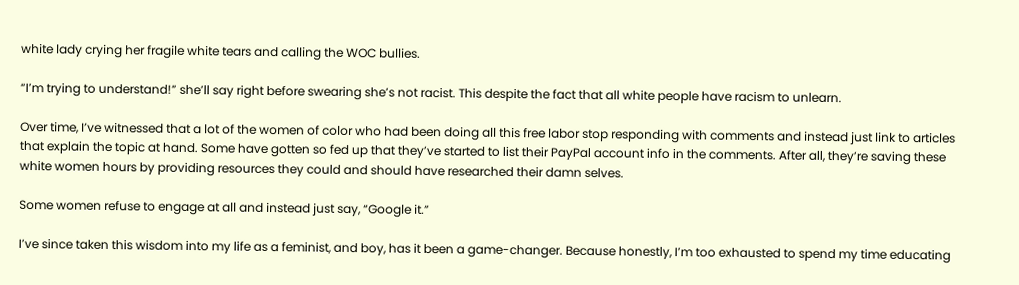white lady crying her fragile white tears and calling the WOC bullies.

“I’m trying to understand!” she’ll say right before swearing she’s not racist. This despite the fact that all white people have racism to unlearn.

Over time, I’ve witnessed that a lot of the women of color who had been doing all this free labor stop responding with comments and instead just link to articles that explain the topic at hand. Some have gotten so fed up that they’ve started to list their PayPal account info in the comments. After all, they’re saving these white women hours by providing resources they could and should have researched their damn selves.

Some women refuse to engage at all and instead just say, “Google it.”

I’ve since taken this wisdom into my life as a feminist, and boy, has it been a game-changer. Because honestly, I’m too exhausted to spend my time educating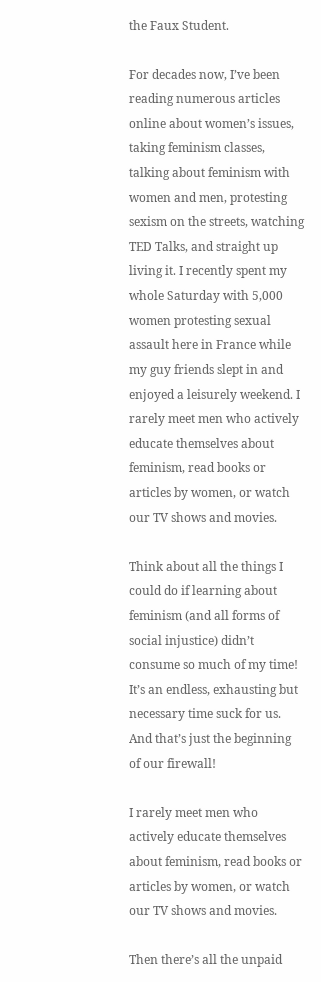the Faux Student.

For decades now, I’ve been reading numerous articles online about women’s issues, taking feminism classes, talking about feminism with women and men, protesting sexism on the streets, watching TED Talks, and straight up living it. I recently spent my whole Saturday with 5,000 women protesting sexual assault here in France while my guy friends slept in and enjoyed a leisurely weekend. I rarely meet men who actively educate themselves about feminism, read books or articles by women, or watch our TV shows and movies.

Think about all the things I could do if learning about feminism (and all forms of social injustice) didn’t consume so much of my time! It’s an endless, exhausting but necessary time suck for us. And that’s just the beginning of our firewall!

I rarely meet men who actively educate themselves about feminism, read books or articles by women, or watch our TV shows and movies.

Then there’s all the unpaid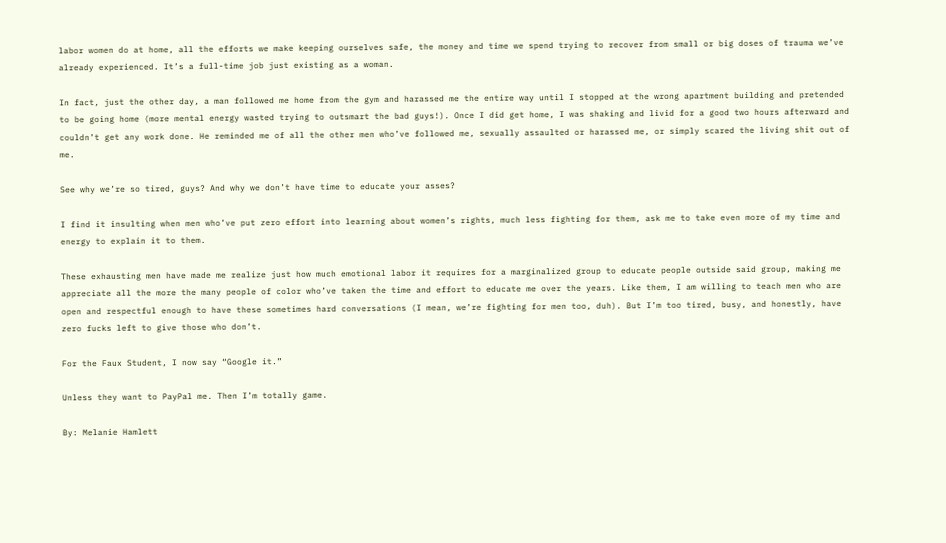labor women do at home, all the efforts we make keeping ourselves safe, the money and time we spend trying to recover from small or big doses of trauma we’ve already experienced. It’s a full-time job just existing as a woman.

In fact, just the other day, a man followed me home from the gym and harassed me the entire way until I stopped at the wrong apartment building and pretended to be going home (more mental energy wasted trying to outsmart the bad guys!). Once I did get home, I was shaking and livid for a good two hours afterward and couldn’t get any work done. He reminded me of all the other men who’ve followed me, sexually assaulted or harassed me, or simply scared the living shit out of me.

See why we’re so tired, guys? And why we don’t have time to educate your asses?

I find it insulting when men who’ve put zero effort into learning about women’s rights, much less fighting for them, ask me to take even more of my time and energy to explain it to them.

These exhausting men have made me realize just how much emotional labor it requires for a marginalized group to educate people outside said group, making me appreciate all the more the many people of color who’ve taken the time and effort to educate me over the years. Like them, I am willing to teach men who are open and respectful enough to have these sometimes hard conversations (I mean, we’re fighting for men too, duh). But I’m too tired, busy, and honestly, have zero fucks left to give those who don’t.

For the Faux Student, I now say “Google it.”

Unless they want to PayPal me. Then I’m totally game.

By: Melanie Hamlett